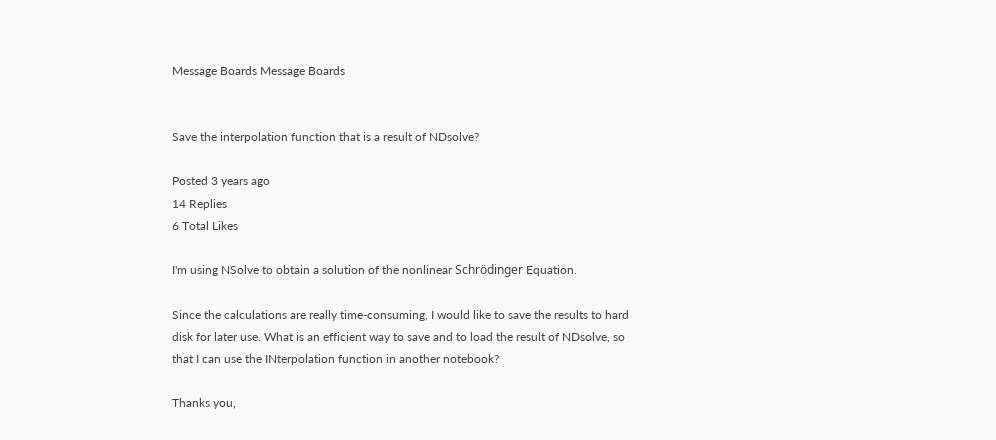Message Boards Message Boards


Save the interpolation function that is a result of NDsolve?

Posted 3 years ago
14 Replies
6 Total Likes

I'm using NSolve to obtain a solution of the nonlinear Schrödinger Equation.

Since the calculations are really time-consuming, I would like to save the results to hard disk for later use. What is an efficient way to save and to load the result of NDsolve, so that I can use the INterpolation function in another notebook?

Thanks you,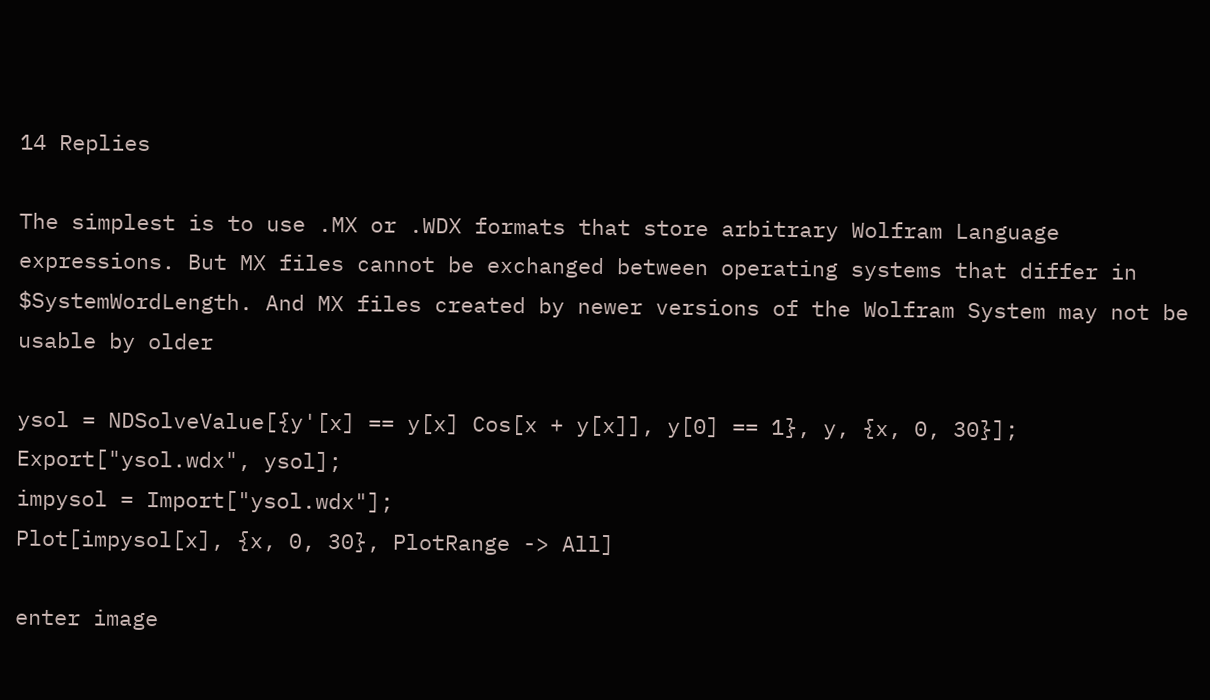14 Replies

The simplest is to use .MX or .WDX formats that store arbitrary Wolfram Language expressions. But MX files cannot be exchanged between operating systems that differ in $SystemWordLength. And MX files created by newer versions of the Wolfram System may not be usable by older

ysol = NDSolveValue[{y'[x] == y[x] Cos[x + y[x]], y[0] == 1}, y, {x, 0, 30}];
Export["ysol.wdx", ysol];
impysol = Import["ysol.wdx"];
Plot[impysol[x], {x, 0, 30}, PlotRange -> All]

enter image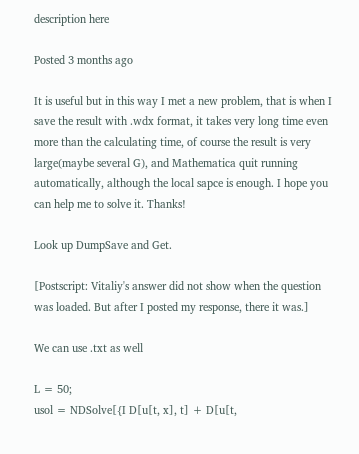description here

Posted 3 months ago

It is useful but in this way I met a new problem, that is when I save the result with .wdx format, it takes very long time even more than the calculating time, of course the result is very large(maybe several G), and Mathematica quit running automatically, although the local sapce is enough. I hope you can help me to solve it. Thanks!

Look up DumpSave and Get.

[Postscript: Vitaliy's answer did not show when the question was loaded. But after I posted my response, there it was.]

We can use .txt as well

L = 50;
usol = NDSolve[{I D[u[t, x], t] + D[u[t,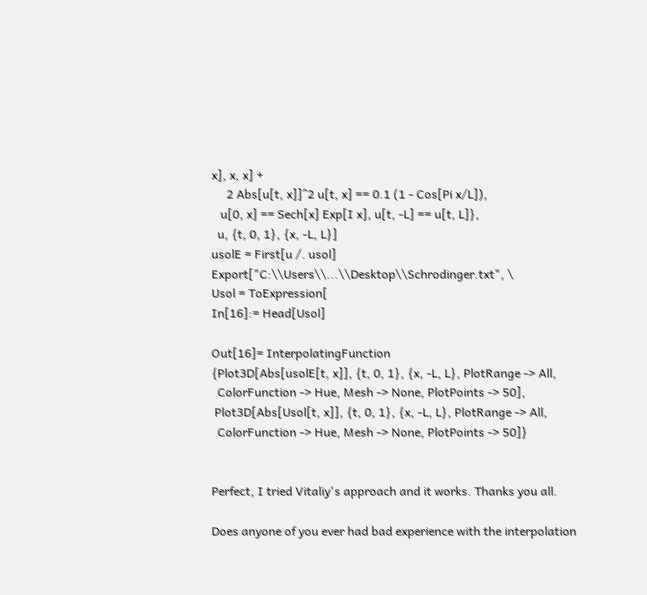x], x, x] +
     2 Abs[u[t, x]]^2 u[t, x] == 0.1 (1 - Cos[Pi x/L]),
   u[0, x] == Sech[x] Exp[I x], u[t, -L] == u[t, L]},
  u, {t, 0, 1}, {x, -L, L}]
usolE = First[u /. usol]
Export["C:\\Users\\...\\Desktop\\Schrodinger.txt", \
Usol = ToExpression[
In[16]:= Head[Usol]

Out[16]= InterpolatingFunction
{Plot3D[Abs[usolE[t, x]], {t, 0, 1}, {x, -L, L}, PlotRange -> All,
  ColorFunction -> Hue, Mesh -> None, PlotPoints -> 50],
 Plot3D[Abs[Usol[t, x]], {t, 0, 1}, {x, -L, L}, PlotRange -> All,
  ColorFunction -> Hue, Mesh -> None, PlotPoints -> 50]}


Perfect, I tried Vitaliy's approach and it works. Thanks you all.

Does anyone of you ever had bad experience with the interpolation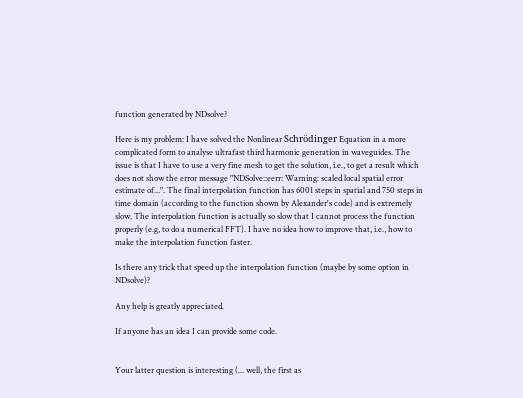function generated by NDsolve?

Here is my problem: I have solved the Nonlinear Schrödinger Equation in a more complicated form to analyse ultrafast third harmonic generation in waveguides. The issue is that I have to use a very fine mesh to get the solution, i.e., to get a result which does not show the error message "NDSolve::eerr: Warning: scaled local spatial error estimate of...". The final interpolation function has 6001 steps in spatial and 750 steps in time domain (according to the function shown by Alexander's code) and is extremely slow. The interpolation function is actually so slow that I cannot process the function properly (e.g, to do a numerical FFT). I have no idea how to improve that, i.e., how to make the interpolation function faster.

Is there any trick that speed up the interpolation function (maybe by some option in NDsolve)?

Any help is greatly appreciated.

If anyone has an idea I can provide some code.


Your latter question is interesting (... well, the first as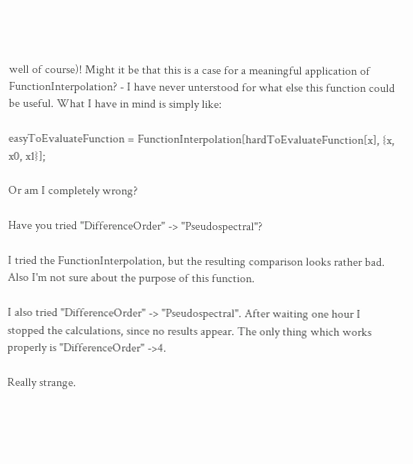well of course)! Might it be that this is a case for a meaningful application of FunctionInterpolation? - I have never unterstood for what else this function could be useful. What I have in mind is simply like:

easyToEvaluateFunction = FunctionInterpolation[hardToEvaluateFunction[x], {x, x0, x1}];

Or am I completely wrong?

Have you tried "DifferenceOrder" -> "Pseudospectral"?

I tried the FunctionInterpolation, but the resulting comparison looks rather bad. Also I'm not sure about the purpose of this function.

I also tried "DifferenceOrder" -> "Pseudospectral". After waiting one hour I stopped the calculations, since no results appear. The only thing which works properly is "DifferenceOrder" ->4.

Really strange.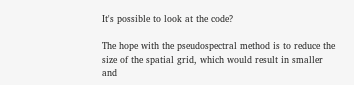It's possible to look at the code?

The hope with the pseudospectral method is to reduce the size of the spatial grid, which would result in smaller and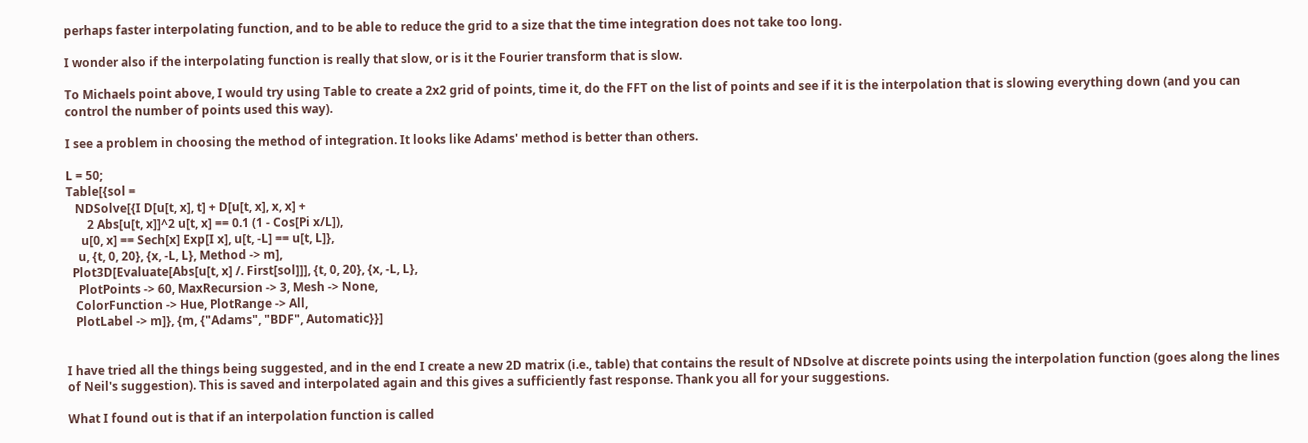perhaps faster interpolating function, and to be able to reduce the grid to a size that the time integration does not take too long.

I wonder also if the interpolating function is really that slow, or is it the Fourier transform that is slow.

To Michaels point above, I would try using Table to create a 2x2 grid of points, time it, do the FFT on the list of points and see if it is the interpolation that is slowing everything down (and you can control the number of points used this way).

I see a problem in choosing the method of integration. It looks like Adams' method is better than others.

L = 50;
Table[{sol =
   NDSolve[{I D[u[t, x], t] + D[u[t, x], x, x] +
       2 Abs[u[t, x]]^2 u[t, x] == 0.1 (1 - Cos[Pi x/L]),
     u[0, x] == Sech[x] Exp[I x], u[t, -L] == u[t, L]},
    u, {t, 0, 20}, {x, -L, L}, Method -> m],
  Plot3D[Evaluate[Abs[u[t, x] /. First[sol]]], {t, 0, 20}, {x, -L, L},
    PlotPoints -> 60, MaxRecursion -> 3, Mesh -> None,
   ColorFunction -> Hue, PlotRange -> All,
   PlotLabel -> m]}, {m, {"Adams", "BDF", Automatic}}]


I have tried all the things being suggested, and in the end I create a new 2D matrix (i.e., table) that contains the result of NDsolve at discrete points using the interpolation function (goes along the lines of Neil's suggestion). This is saved and interpolated again and this gives a sufficiently fast response. Thank you all for your suggestions.

What I found out is that if an interpolation function is called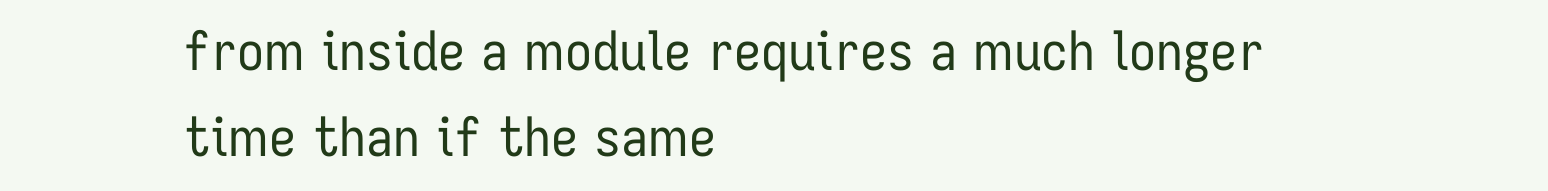from inside a module requires a much longer time than if the same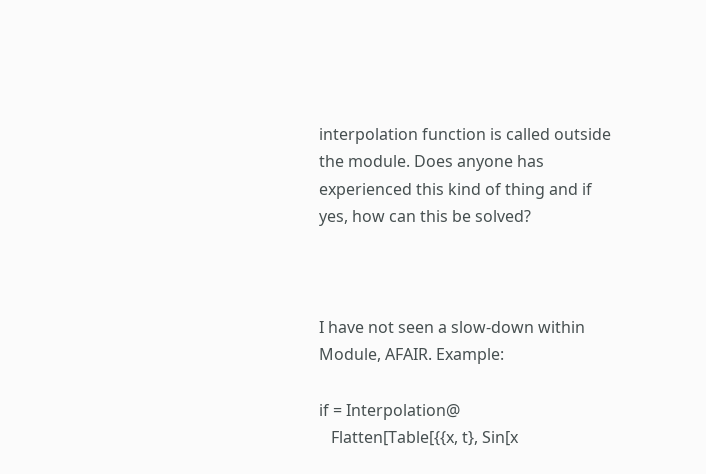interpolation function is called outside the module. Does anyone has experienced this kind of thing and if yes, how can this be solved?



I have not seen a slow-down within Module, AFAIR. Example:

if = Interpolation@
   Flatten[Table[{{x, t}, Sin[x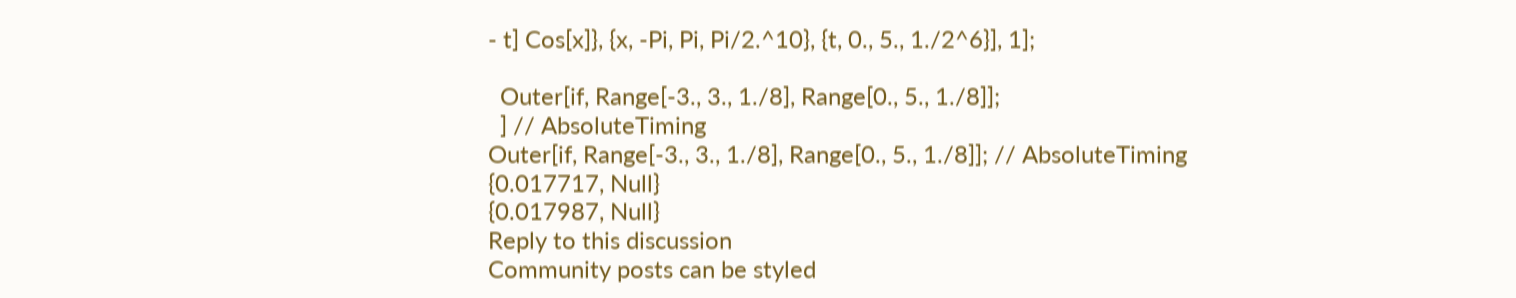- t] Cos[x]}, {x, -Pi, Pi, Pi/2.^10}, {t, 0., 5., 1./2^6}], 1];

  Outer[if, Range[-3., 3., 1./8], Range[0., 5., 1./8]];
  ] // AbsoluteTiming
Outer[if, Range[-3., 3., 1./8], Range[0., 5., 1./8]]; // AbsoluteTiming
{0.017717, Null}
{0.017987, Null}
Reply to this discussion
Community posts can be styled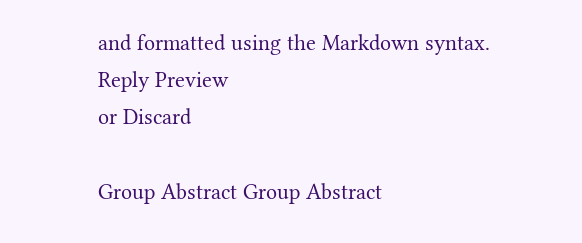and formatted using the Markdown syntax.
Reply Preview
or Discard

Group Abstract Group Abstract